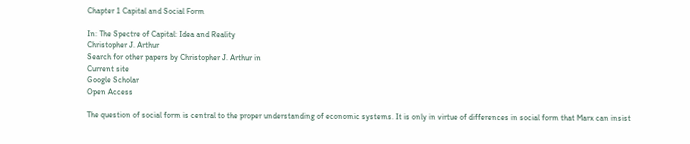Chapter 1 Capital and Social Form

In: The Spectre of Capital: Idea and Reality
Christopher J. Arthur
Search for other papers by Christopher J. Arthur in
Current site
Google Scholar
Open Access

The question of social form is central to the proper understanding of economic systems. It is only in virtue of differences in social form that Marx can insist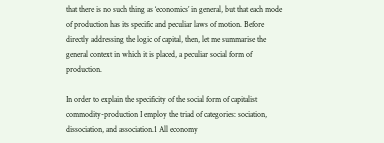that there is no such thing as ‘economics’ in general, but that each mode of production has its specific and peculiar laws of motion. Before directly addressing the logic of capital, then, let me summarise the general context in which it is placed, a peculiar social form of production.

In order to explain the specificity of the social form of capitalist commodity-production I employ the triad of categories: sociation, dissociation, and association.1 All economy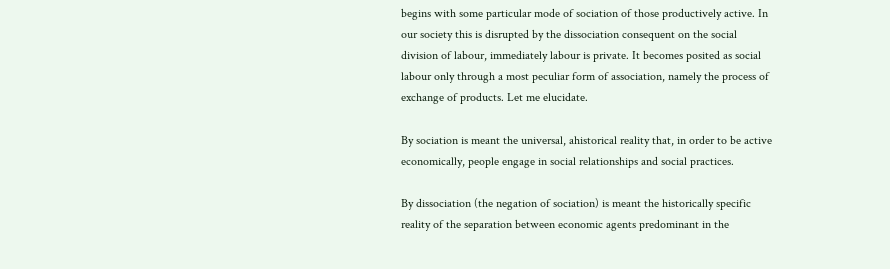begins with some particular mode of sociation of those productively active. In our society this is disrupted by the dissociation consequent on the social division of labour, immediately labour is private. It becomes posited as social labour only through a most peculiar form of association, namely the process of exchange of products. Let me elucidate.

By sociation is meant the universal, ahistorical reality that, in order to be active economically, people engage in social relationships and social practices.

By dissociation (the negation of sociation) is meant the historically specific reality of the separation between economic agents predominant in the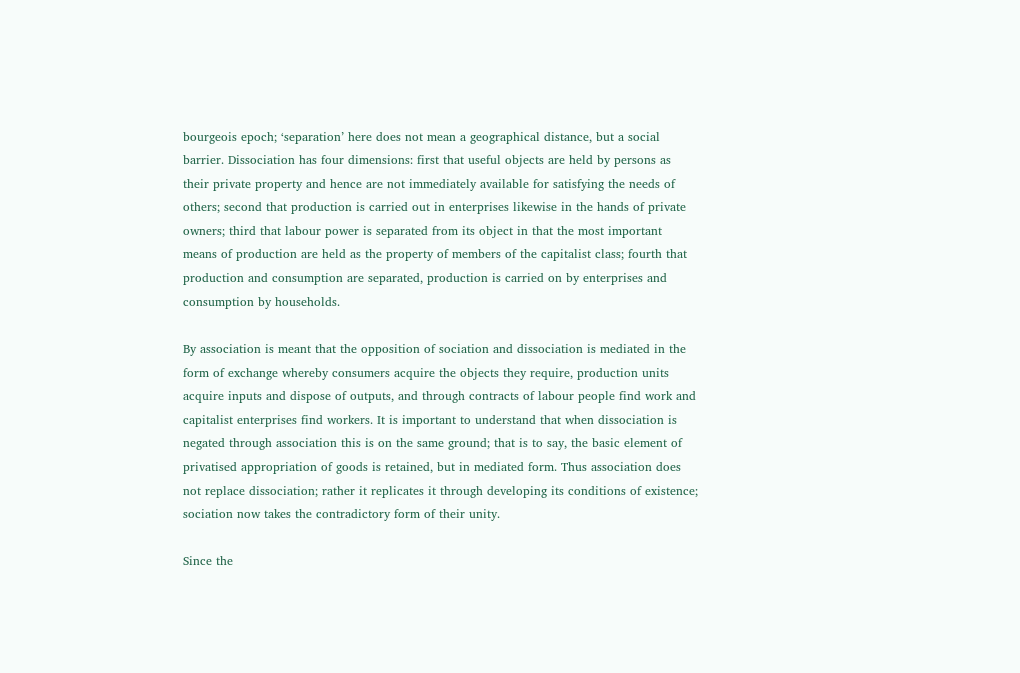bourgeois epoch; ‘separation’ here does not mean a geographical distance, but a social barrier. Dissociation has four dimensions: first that useful objects are held by persons as their private property and hence are not immediately available for satisfying the needs of others; second that production is carried out in enterprises likewise in the hands of private owners; third that labour power is separated from its object in that the most important means of production are held as the property of members of the capitalist class; fourth that production and consumption are separated, production is carried on by enterprises and consumption by households.

By association is meant that the opposition of sociation and dissociation is mediated in the form of exchange whereby consumers acquire the objects they require, production units acquire inputs and dispose of outputs, and through contracts of labour people find work and capitalist enterprises find workers. It is important to understand that when dissociation is negated through association this is on the same ground; that is to say, the basic element of privatised appropriation of goods is retained, but in mediated form. Thus association does not replace dissociation; rather it replicates it through developing its conditions of existence; sociation now takes the contradictory form of their unity.

Since the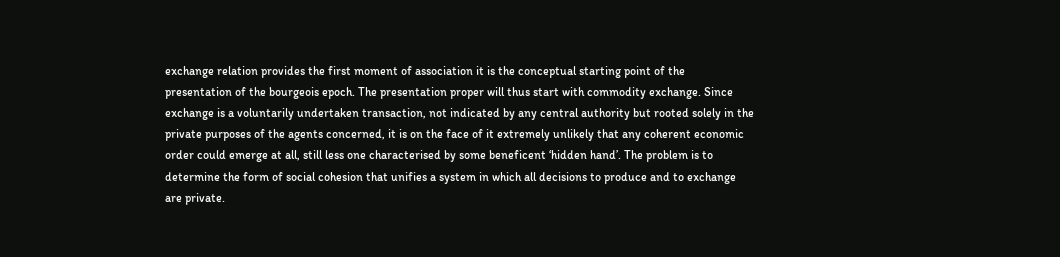exchange relation provides the first moment of association it is the conceptual starting point of the presentation of the bourgeois epoch. The presentation proper will thus start with commodity exchange. Since exchange is a voluntarily undertaken transaction, not indicated by any central authority but rooted solely in the private purposes of the agents concerned, it is on the face of it extremely unlikely that any coherent economic order could emerge at all, still less one characterised by some beneficent ‘hidden hand’. The problem is to determine the form of social cohesion that unifies a system in which all decisions to produce and to exchange are private.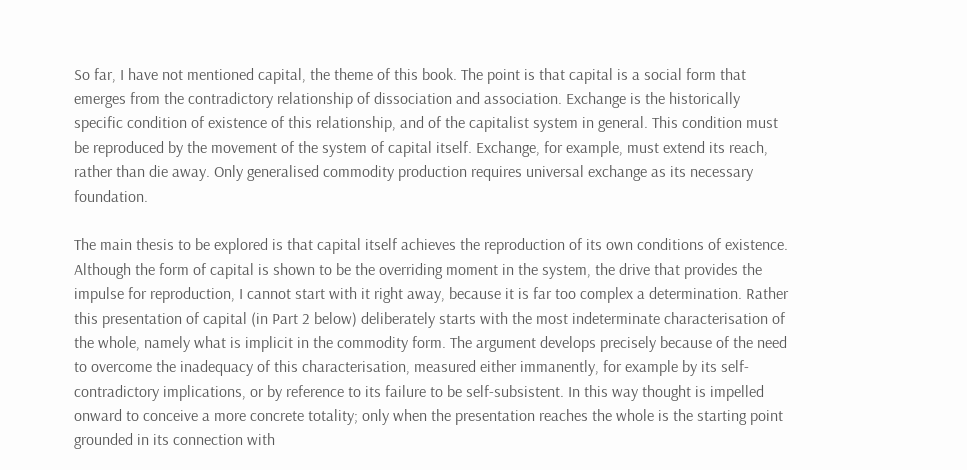So far, I have not mentioned capital, the theme of this book. The point is that capital is a social form that emerges from the contradictory relationship of dissociation and association. Exchange is the historically specific condition of existence of this relationship, and of the capitalist system in general. This condition must be reproduced by the movement of the system of capital itself. Exchange, for example, must extend its reach, rather than die away. Only generalised commodity production requires universal exchange as its necessary foundation.

The main thesis to be explored is that capital itself achieves the reproduction of its own conditions of existence. Although the form of capital is shown to be the overriding moment in the system, the drive that provides the impulse for reproduction, I cannot start with it right away, because it is far too complex a determination. Rather this presentation of capital (in Part 2 below) deliberately starts with the most indeterminate characterisation of the whole, namely what is implicit in the commodity form. The argument develops precisely because of the need to overcome the inadequacy of this characterisation, measured either immanently, for example by its self-contradictory implications, or by reference to its failure to be self-subsistent. In this way thought is impelled onward to conceive a more concrete totality; only when the presentation reaches the whole is the starting point grounded in its connection with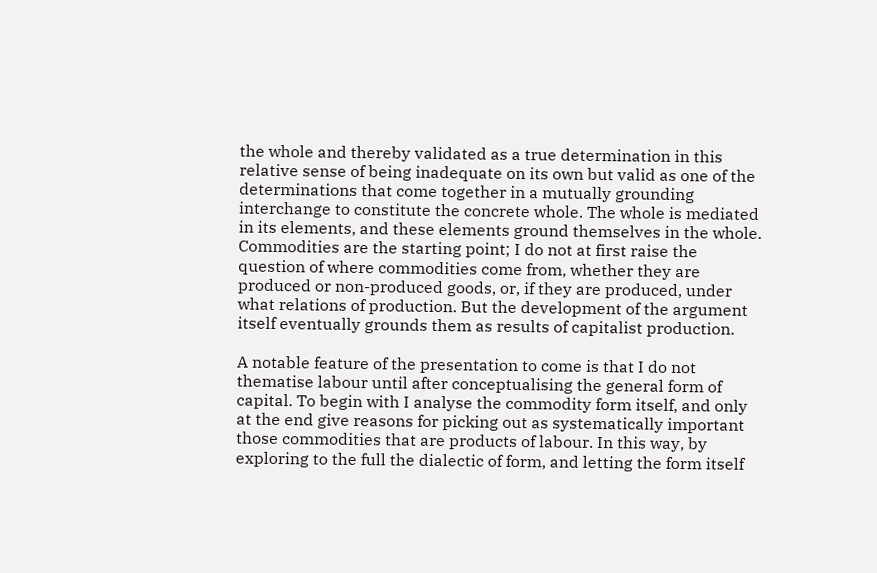the whole and thereby validated as a true determination in this relative sense of being inadequate on its own but valid as one of the determinations that come together in a mutually grounding interchange to constitute the concrete whole. The whole is mediated in its elements, and these elements ground themselves in the whole. Commodities are the starting point; I do not at first raise the question of where commodities come from, whether they are produced or non-produced goods, or, if they are produced, under what relations of production. But the development of the argument itself eventually grounds them as results of capitalist production.

A notable feature of the presentation to come is that I do not thematise labour until after conceptualising the general form of capital. To begin with I analyse the commodity form itself, and only at the end give reasons for picking out as systematically important those commodities that are products of labour. In this way, by exploring to the full the dialectic of form, and letting the form itself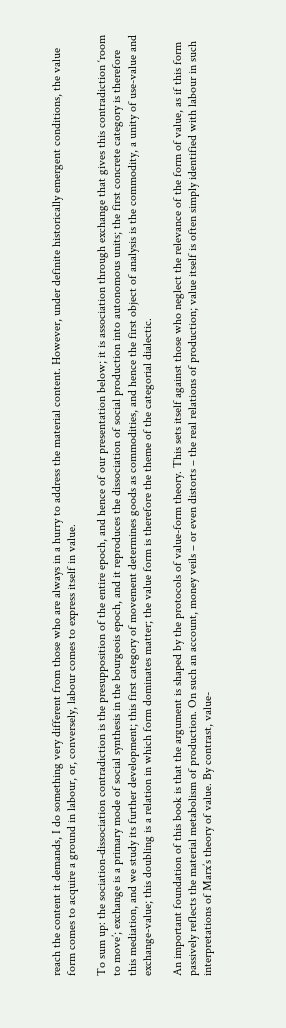reach the content it demands, I do something very different from those who are always in a hurry to address the material content. However, under definite historically emergent conditions, the value form comes to acquire a ground in labour, or, conversely, labour comes to express itself in value.

To sum up: the sociation-dissociation contradiction is the presupposition of the entire epoch, and hence of our presentation below; it is association through exchange that gives this contradiction ‘room to move’; exchange is a primary mode of social synthesis in the bourgeois epoch, and it reproduces the dissociation of social production into autonomous units; the first concrete category is therefore this mediation, and we study its further development; this first category of movement determines goods as commodities, and hence the first object of analysis is the commodity, a unity of use-value and exchange-value; this doubling is a relation in which form dominates matter; the value form is therefore the theme of the categorial dialectic.

An important foundation of this book is that the argument is shaped by the protocols of value-form theory. This sets itself against those who neglect the relevance of the form of value, as if this form passively reflects the material metabolism of production. On such an account, money veils – or even distorts – the real relations of production; value itself is often simply identified with labour in such interpretations of Marx’s theory of value. By contrast, value-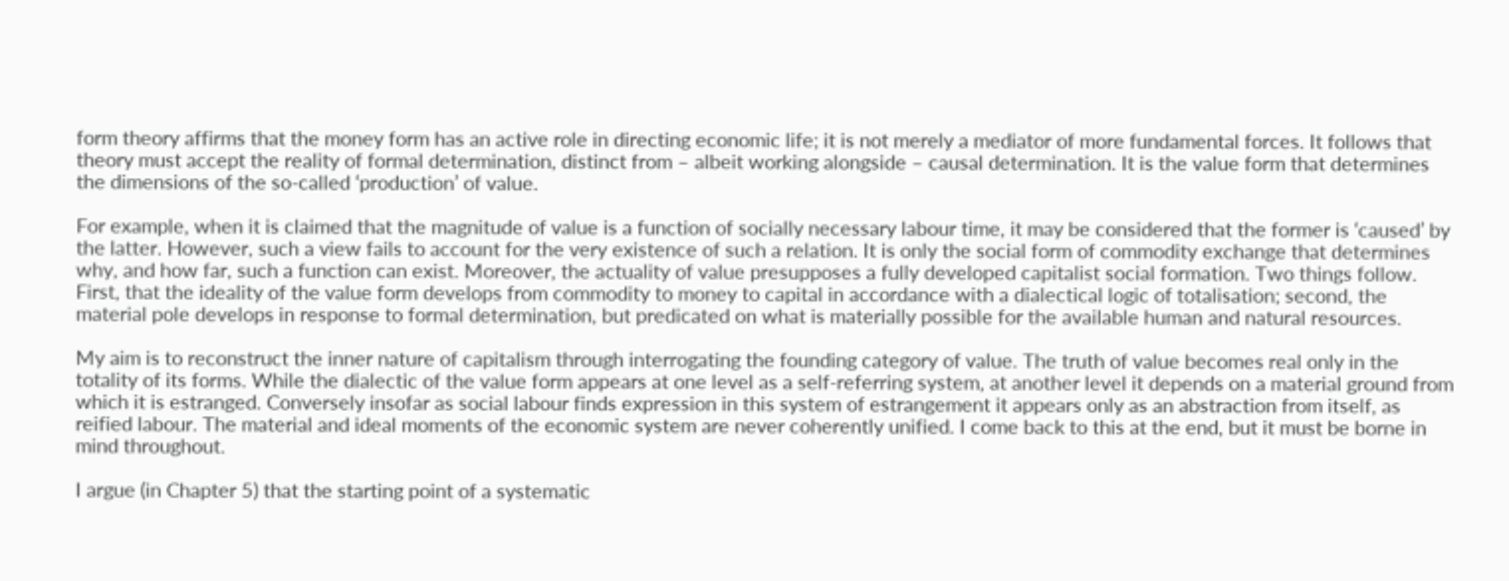form theory affirms that the money form has an active role in directing economic life; it is not merely a mediator of more fundamental forces. It follows that theory must accept the reality of formal determination, distinct from – albeit working alongside – causal determination. It is the value form that determines the dimensions of the so-called ‘production’ of value.

For example, when it is claimed that the magnitude of value is a function of socially necessary labour time, it may be considered that the former is ‘caused’ by the latter. However, such a view fails to account for the very existence of such a relation. It is only the social form of commodity exchange that determines why, and how far, such a function can exist. Moreover, the actuality of value presupposes a fully developed capitalist social formation. Two things follow. First, that the ideality of the value form develops from commodity to money to capital in accordance with a dialectical logic of totalisation; second, the material pole develops in response to formal determination, but predicated on what is materially possible for the available human and natural resources.

My aim is to reconstruct the inner nature of capitalism through interrogating the founding category of value. The truth of value becomes real only in the totality of its forms. While the dialectic of the value form appears at one level as a self-referring system, at another level it depends on a material ground from which it is estranged. Conversely insofar as social labour finds expression in this system of estrangement it appears only as an abstraction from itself, as reified labour. The material and ideal moments of the economic system are never coherently unified. I come back to this at the end, but it must be borne in mind throughout.

I argue (in Chapter 5) that the starting point of a systematic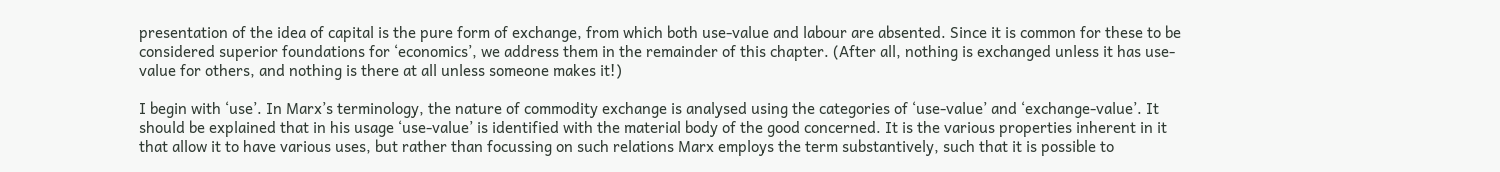presentation of the idea of capital is the pure form of exchange, from which both use-value and labour are absented. Since it is common for these to be considered superior foundations for ‘economics’, we address them in the remainder of this chapter. (After all, nothing is exchanged unless it has use-value for others, and nothing is there at all unless someone makes it!)

I begin with ‘use’. In Marx’s terminology, the nature of commodity exchange is analysed using the categories of ‘use-value’ and ‘exchange-value’. It should be explained that in his usage ‘use-value’ is identified with the material body of the good concerned. It is the various properties inherent in it that allow it to have various uses, but rather than focussing on such relations Marx employs the term substantively, such that it is possible to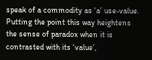speak of a commodity as ‘a’ use-value. Putting the point this way heightens the sense of paradox when it is contrasted with its ‘value’,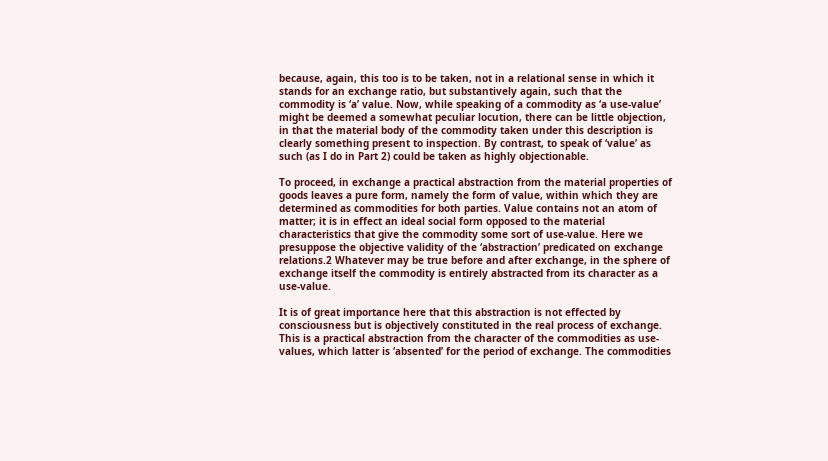because, again, this too is to be taken, not in a relational sense in which it stands for an exchange ratio, but substantively again, such that the commodity is ‘a’ value. Now, while speaking of a commodity as ‘a use-value’ might be deemed a somewhat peculiar locution, there can be little objection, in that the material body of the commodity taken under this description is clearly something present to inspection. By contrast, to speak of ‘value’ as such (as I do in Part 2) could be taken as highly objectionable.

To proceed, in exchange a practical abstraction from the material properties of goods leaves a pure form, namely the form of value, within which they are determined as commodities for both parties. Value contains not an atom of matter; it is in effect an ideal social form opposed to the material characteristics that give the commodity some sort of use-value. Here we presuppose the objective validity of the ‘abstraction’ predicated on exchange relations.2 Whatever may be true before and after exchange, in the sphere of exchange itself the commodity is entirely abstracted from its character as a use-value.

It is of great importance here that this abstraction is not effected by consciousness but is objectively constituted in the real process of exchange. This is a practical abstraction from the character of the commodities as use-values, which latter is ‘absented’ for the period of exchange. The commodities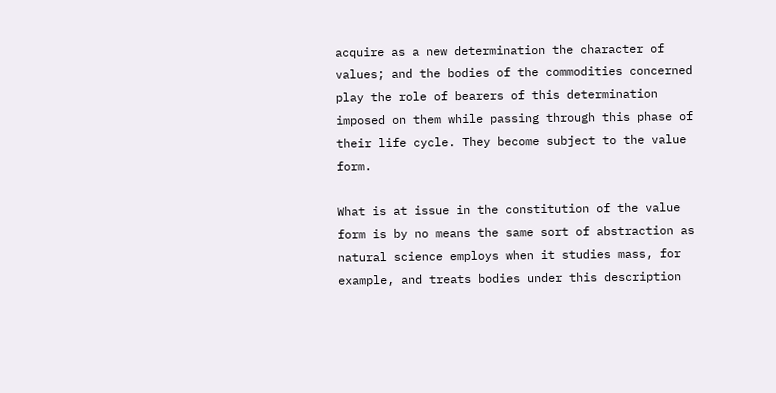acquire as a new determination the character of values; and the bodies of the commodities concerned play the role of bearers of this determination imposed on them while passing through this phase of their life cycle. They become subject to the value form.

What is at issue in the constitution of the value form is by no means the same sort of abstraction as natural science employs when it studies mass, for example, and treats bodies under this description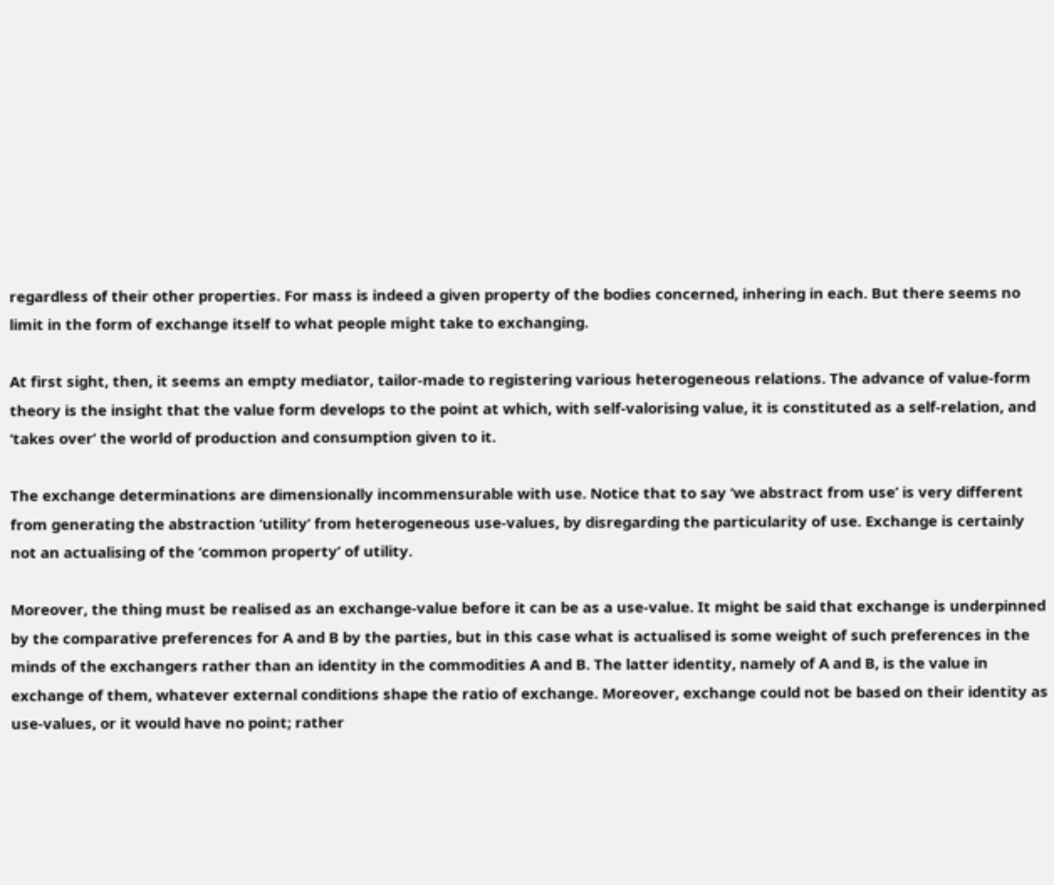regardless of their other properties. For mass is indeed a given property of the bodies concerned, inhering in each. But there seems no limit in the form of exchange itself to what people might take to exchanging.

At first sight, then, it seems an empty mediator, tailor-made to registering various heterogeneous relations. The advance of value-form theory is the insight that the value form develops to the point at which, with self-valorising value, it is constituted as a self-relation, and ‘takes over’ the world of production and consumption given to it.

The exchange determinations are dimensionally incommensurable with use. Notice that to say ‘we abstract from use’ is very different from generating the abstraction ‘utility’ from heterogeneous use-values, by disregarding the particularity of use. Exchange is certainly not an actualising of the ‘common property’ of utility.

Moreover, the thing must be realised as an exchange-value before it can be as a use-value. It might be said that exchange is underpinned by the comparative preferences for A and B by the parties, but in this case what is actualised is some weight of such preferences in the minds of the exchangers rather than an identity in the commodities A and B. The latter identity, namely of A and B, is the value in exchange of them, whatever external conditions shape the ratio of exchange. Moreover, exchange could not be based on their identity as use-values, or it would have no point; rather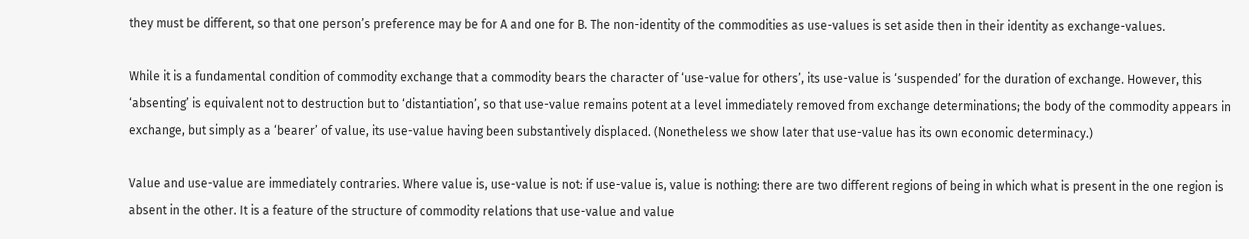they must be different, so that one person’s preference may be for A and one for B. The non-identity of the commodities as use-values is set aside then in their identity as exchange-values.

While it is a fundamental condition of commodity exchange that a commodity bears the character of ‘use-value for others’, its use-value is ‘suspended’ for the duration of exchange. However, this ‘absenting’ is equivalent not to destruction but to ‘distantiation’, so that use-value remains potent at a level immediately removed from exchange determinations; the body of the commodity appears in exchange, but simply as a ‘bearer’ of value, its use-value having been substantively displaced. (Nonetheless we show later that use-value has its own economic determinacy.)

Value and use-value are immediately contraries. Where value is, use-value is not: if use-value is, value is nothing: there are two different regions of being in which what is present in the one region is absent in the other. It is a feature of the structure of commodity relations that use-value and value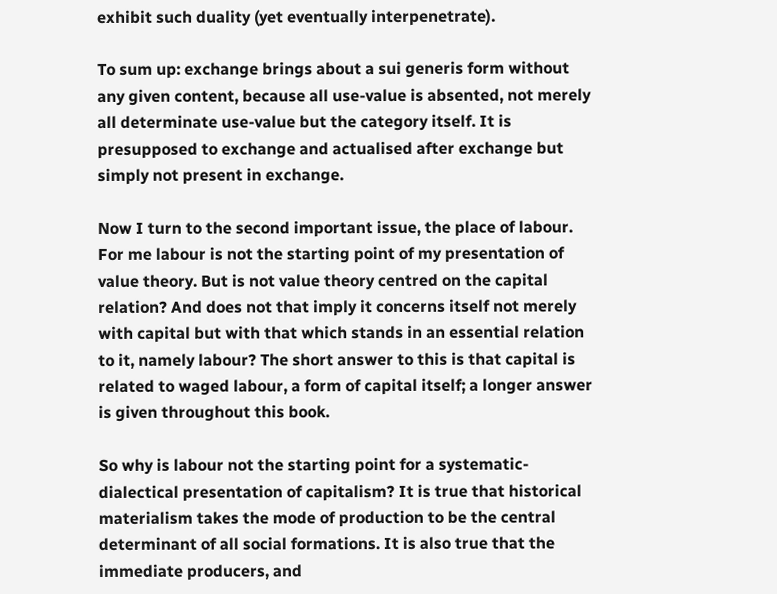exhibit such duality (yet eventually interpenetrate).

To sum up: exchange brings about a sui generis form without any given content, because all use-value is absented, not merely all determinate use-value but the category itself. It is presupposed to exchange and actualised after exchange but simply not present in exchange.

Now I turn to the second important issue, the place of labour. For me labour is not the starting point of my presentation of value theory. But is not value theory centred on the capital relation? And does not that imply it concerns itself not merely with capital but with that which stands in an essential relation to it, namely labour? The short answer to this is that capital is related to waged labour, a form of capital itself; a longer answer is given throughout this book.

So why is labour not the starting point for a systematic-dialectical presentation of capitalism? It is true that historical materialism takes the mode of production to be the central determinant of all social formations. It is also true that the immediate producers, and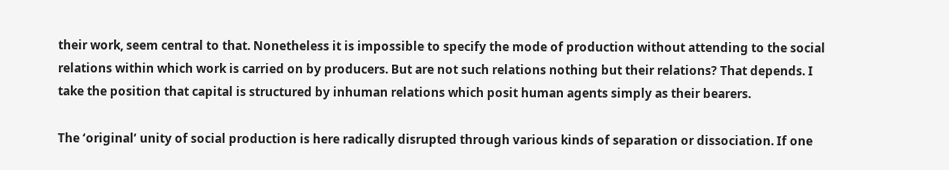their work, seem central to that. Nonetheless it is impossible to specify the mode of production without attending to the social relations within which work is carried on by producers. But are not such relations nothing but their relations? That depends. I take the position that capital is structured by inhuman relations which posit human agents simply as their bearers.

The ‘original’ unity of social production is here radically disrupted through various kinds of separation or dissociation. If one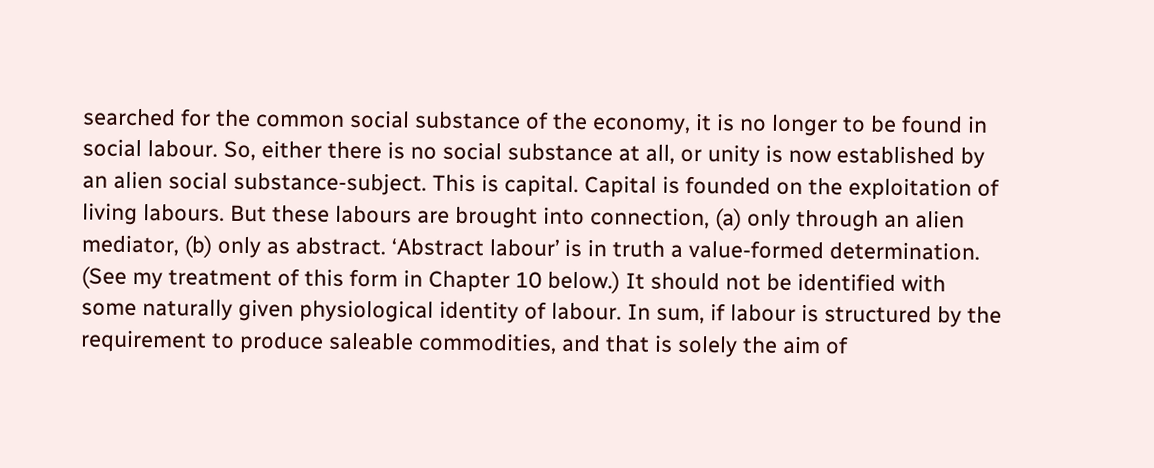searched for the common social substance of the economy, it is no longer to be found in social labour. So, either there is no social substance at all, or unity is now established by an alien social substance-subject. This is capital. Capital is founded on the exploitation of living labours. But these labours are brought into connection, (a) only through an alien mediator, (b) only as abstract. ‘Abstract labour’ is in truth a value-formed determination. (See my treatment of this form in Chapter 10 below.) It should not be identified with some naturally given physiological identity of labour. In sum, if labour is structured by the requirement to produce saleable commodities, and that is solely the aim of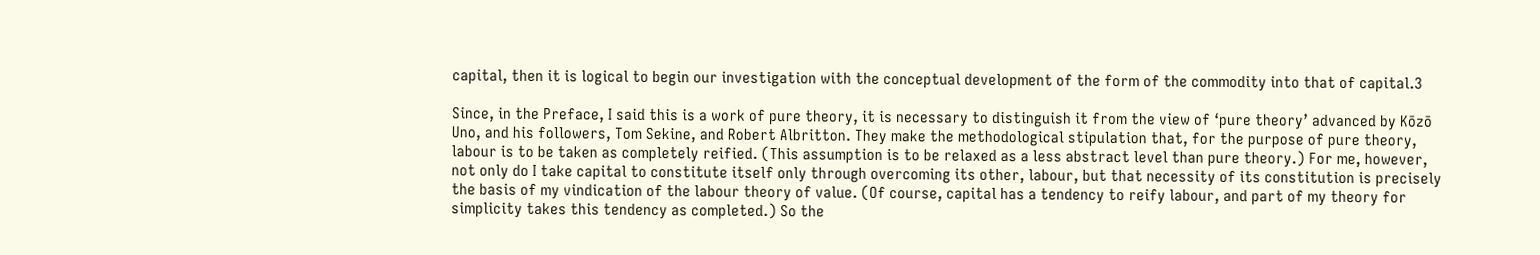capital, then it is logical to begin our investigation with the conceptual development of the form of the commodity into that of capital.3

Since, in the Preface, I said this is a work of pure theory, it is necessary to distinguish it from the view of ‘pure theory’ advanced by Kōzō Uno, and his followers, Tom Sekine, and Robert Albritton. They make the methodological stipulation that, for the purpose of pure theory, labour is to be taken as completely reified. (This assumption is to be relaxed as a less abstract level than pure theory.) For me, however, not only do I take capital to constitute itself only through overcoming its other, labour, but that necessity of its constitution is precisely the basis of my vindication of the labour theory of value. (Of course, capital has a tendency to reify labour, and part of my theory for simplicity takes this tendency as completed.) So the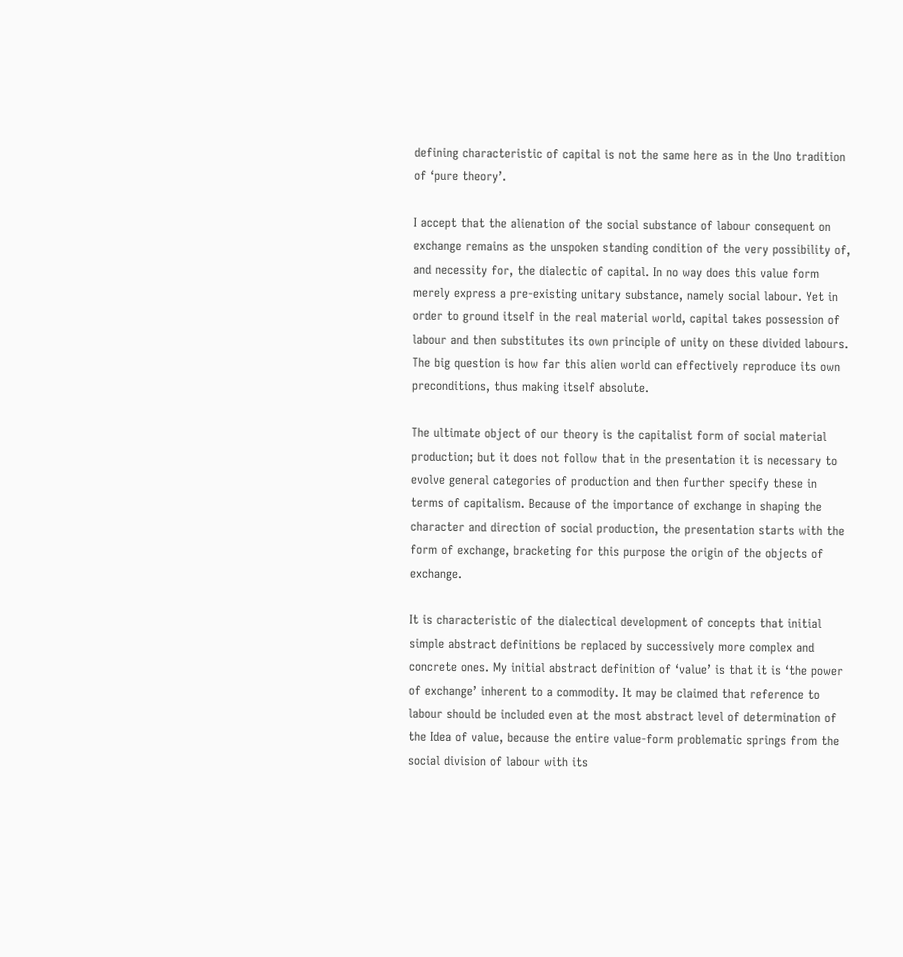defining characteristic of capital is not the same here as in the Uno tradition of ‘pure theory’.

I accept that the alienation of the social substance of labour consequent on exchange remains as the unspoken standing condition of the very possibility of, and necessity for, the dialectic of capital. In no way does this value form merely express a pre-existing unitary substance, namely social labour. Yet in order to ground itself in the real material world, capital takes possession of labour and then substitutes its own principle of unity on these divided labours. The big question is how far this alien world can effectively reproduce its own preconditions, thus making itself absolute.

The ultimate object of our theory is the capitalist form of social material production; but it does not follow that in the presentation it is necessary to evolve general categories of production and then further specify these in terms of capitalism. Because of the importance of exchange in shaping the character and direction of social production, the presentation starts with the form of exchange, bracketing for this purpose the origin of the objects of exchange.

It is characteristic of the dialectical development of concepts that initial simple abstract definitions be replaced by successively more complex and concrete ones. My initial abstract definition of ‘value’ is that it is ‘the power of exchange’ inherent to a commodity. It may be claimed that reference to labour should be included even at the most abstract level of determination of the Idea of value, because the entire value-form problematic springs from the social division of labour with its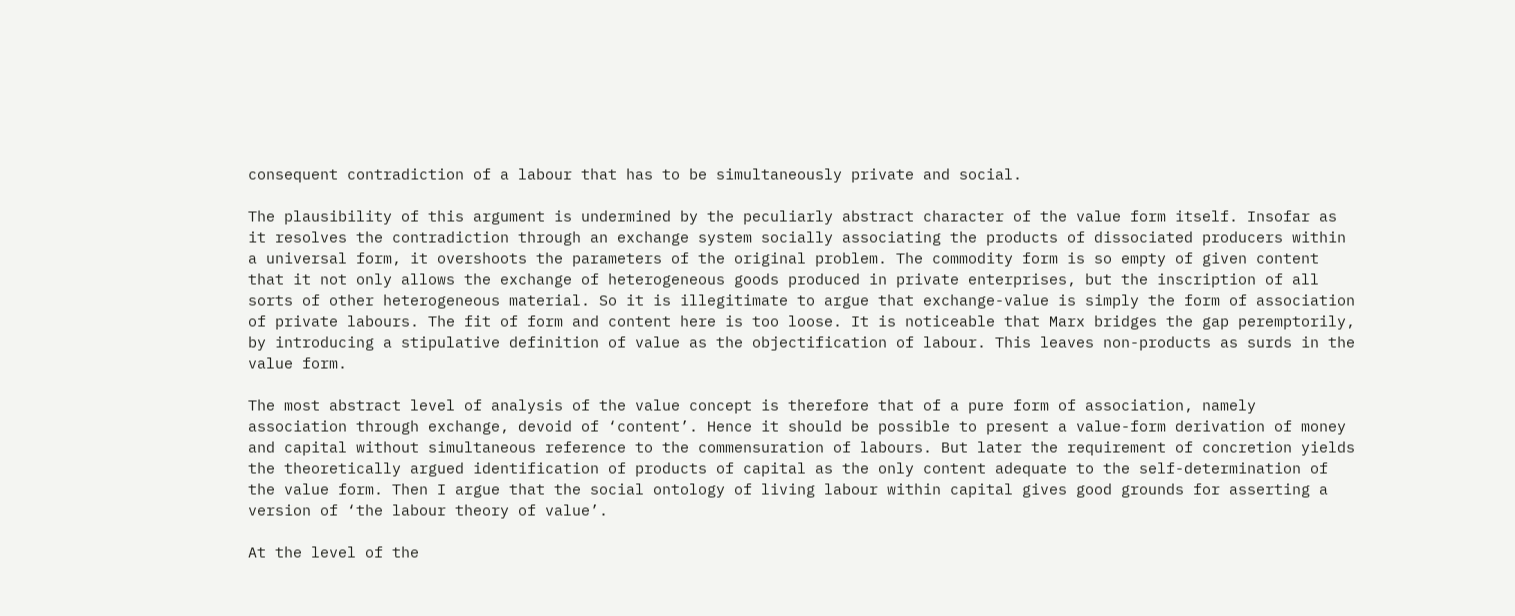consequent contradiction of a labour that has to be simultaneously private and social.

The plausibility of this argument is undermined by the peculiarly abstract character of the value form itself. Insofar as it resolves the contradiction through an exchange system socially associating the products of dissociated producers within a universal form, it overshoots the parameters of the original problem. The commodity form is so empty of given content that it not only allows the exchange of heterogeneous goods produced in private enterprises, but the inscription of all sorts of other heterogeneous material. So it is illegitimate to argue that exchange-value is simply the form of association of private labours. The fit of form and content here is too loose. It is noticeable that Marx bridges the gap peremptorily, by introducing a stipulative definition of value as the objectification of labour. This leaves non-products as surds in the value form.

The most abstract level of analysis of the value concept is therefore that of a pure form of association, namely association through exchange, devoid of ‘content’. Hence it should be possible to present a value-form derivation of money and capital without simultaneous reference to the commensuration of labours. But later the requirement of concretion yields the theoretically argued identification of products of capital as the only content adequate to the self-determination of the value form. Then I argue that the social ontology of living labour within capital gives good grounds for asserting a version of ‘the labour theory of value’.

At the level of the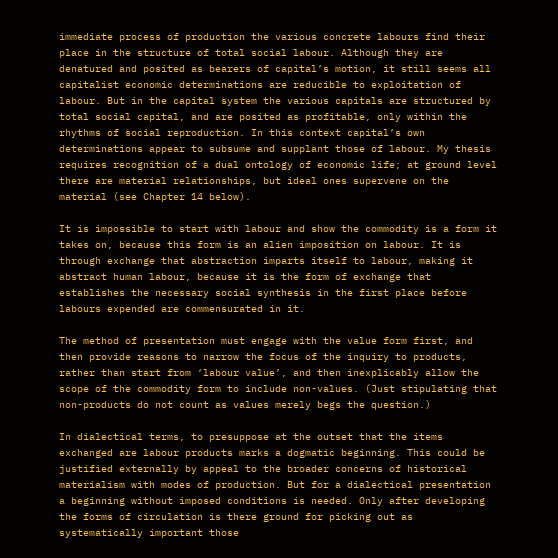immediate process of production the various concrete labours find their place in the structure of total social labour. Although they are denatured and posited as bearers of capital’s motion, it still seems all capitalist economic determinations are reducible to exploitation of labour. But in the capital system the various capitals are structured by total social capital, and are posited as profitable, only within the rhythms of social reproduction. In this context capital’s own determinations appear to subsume and supplant those of labour. My thesis requires recognition of a dual ontology of economic life; at ground level there are material relationships, but ideal ones supervene on the material (see Chapter 14 below).

It is impossible to start with labour and show the commodity is a form it takes on, because this form is an alien imposition on labour. It is through exchange that abstraction imparts itself to labour, making it abstract human labour, because it is the form of exchange that establishes the necessary social synthesis in the first place before labours expended are commensurated in it.

The method of presentation must engage with the value form first, and then provide reasons to narrow the focus of the inquiry to products, rather than start from ‘labour value’, and then inexplicably allow the scope of the commodity form to include non-values. (Just stipulating that non-products do not count as values merely begs the question.)

In dialectical terms, to presuppose at the outset that the items exchanged are labour products marks a dogmatic beginning. This could be justified externally by appeal to the broader concerns of historical materialism with modes of production. But for a dialectical presentation a beginning without imposed conditions is needed. Only after developing the forms of circulation is there ground for picking out as systematically important those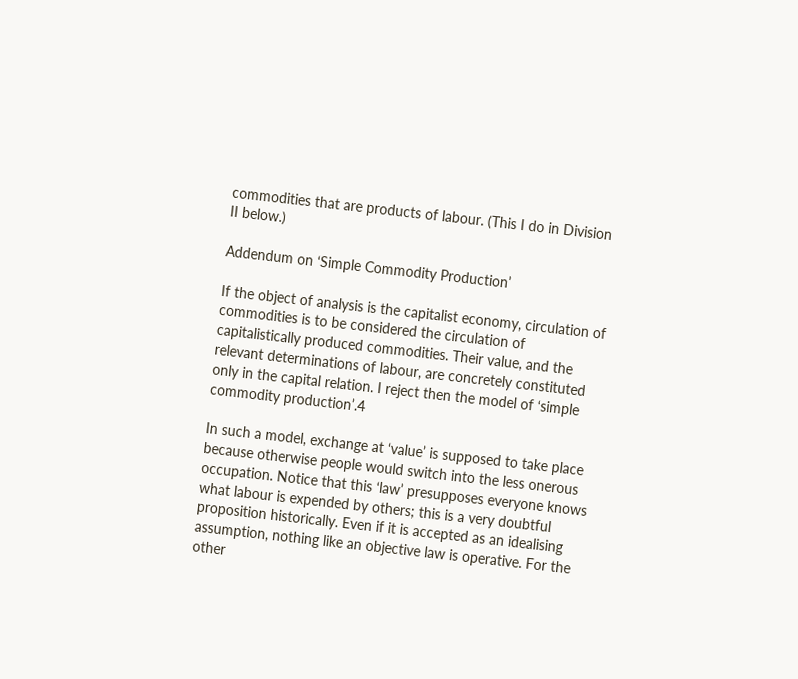commodities that are products of labour. (This I do in Division II below.)

Addendum on ‘Simple Commodity Production’

If the object of analysis is the capitalist economy, circulation of commodities is to be considered the circulation of capitalistically produced commodities. Their value, and the relevant determinations of labour, are concretely constituted only in the capital relation. I reject then the model of ‘simple commodity production’.4

In such a model, exchange at ‘value’ is supposed to take place because otherwise people would switch into the less onerous occupation. Notice that this ‘law’ presupposes everyone knows what labour is expended by others; this is a very doubtful proposition historically. Even if it is accepted as an idealising assumption, nothing like an objective law is operative. For the other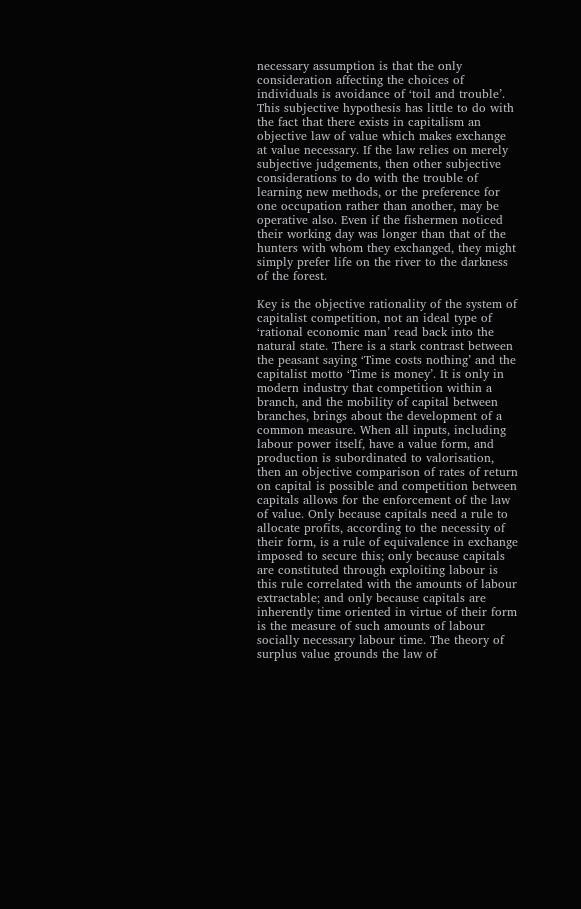necessary assumption is that the only consideration affecting the choices of individuals is avoidance of ‘toil and trouble’. This subjective hypothesis has little to do with the fact that there exists in capitalism an objective law of value which makes exchange at value necessary. If the law relies on merely subjective judgements, then other subjective considerations to do with the trouble of learning new methods, or the preference for one occupation rather than another, may be operative also. Even if the fishermen noticed their working day was longer than that of the hunters with whom they exchanged, they might simply prefer life on the river to the darkness of the forest.

Key is the objective rationality of the system of capitalist competition, not an ideal type of ‘rational economic man’ read back into the natural state. There is a stark contrast between the peasant saying ‘Time costs nothing’ and the capitalist motto ‘Time is money’. It is only in modern industry that competition within a branch, and the mobility of capital between branches, brings about the development of a common measure. When all inputs, including labour power itself, have a value form, and production is subordinated to valorisation, then an objective comparison of rates of return on capital is possible and competition between capitals allows for the enforcement of the law of value. Only because capitals need a rule to allocate profits, according to the necessity of their form, is a rule of equivalence in exchange imposed to secure this; only because capitals are constituted through exploiting labour is this rule correlated with the amounts of labour extractable; and only because capitals are inherently time oriented in virtue of their form is the measure of such amounts of labour socially necessary labour time. The theory of surplus value grounds the law of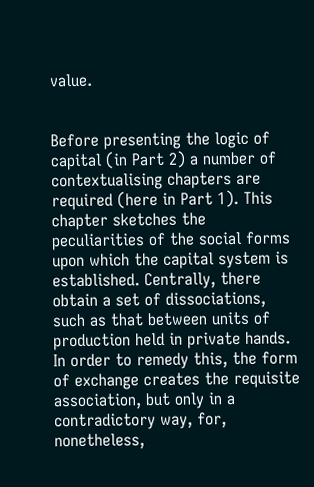value.


Before presenting the logic of capital (in Part 2) a number of contextualising chapters are required (here in Part 1). This chapter sketches the peculiarities of the social forms upon which the capital system is established. Centrally, there obtain a set of dissociations, such as that between units of production held in private hands. In order to remedy this, the form of exchange creates the requisite association, but only in a contradictory way, for, nonetheless,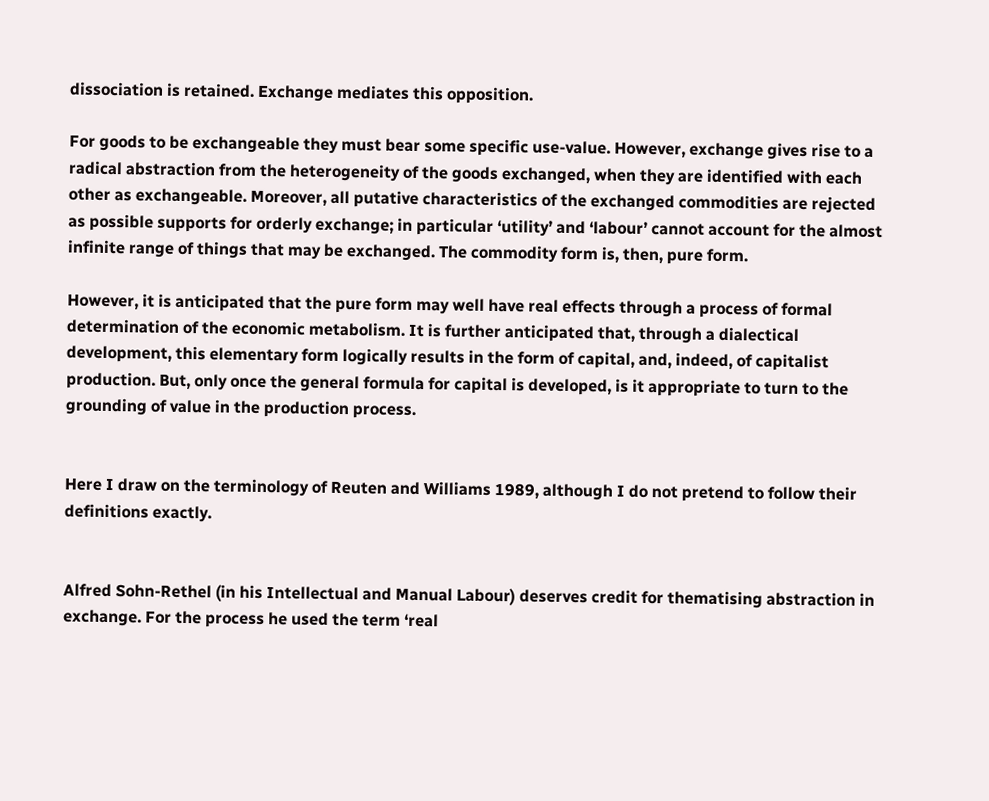dissociation is retained. Exchange mediates this opposition.

For goods to be exchangeable they must bear some specific use-value. However, exchange gives rise to a radical abstraction from the heterogeneity of the goods exchanged, when they are identified with each other as exchangeable. Moreover, all putative characteristics of the exchanged commodities are rejected as possible supports for orderly exchange; in particular ‘utility’ and ‘labour’ cannot account for the almost infinite range of things that may be exchanged. The commodity form is, then, pure form.

However, it is anticipated that the pure form may well have real effects through a process of formal determination of the economic metabolism. It is further anticipated that, through a dialectical development, this elementary form logically results in the form of capital, and, indeed, of capitalist production. But, only once the general formula for capital is developed, is it appropriate to turn to the grounding of value in the production process.


Here I draw on the terminology of Reuten and Williams 1989, although I do not pretend to follow their definitions exactly.


Alfred Sohn-Rethel (in his Intellectual and Manual Labour) deserves credit for thematising abstraction in exchange. For the process he used the term ‘real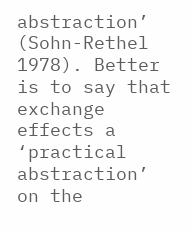abstraction’ (Sohn-Rethel 1978). Better is to say that exchange effects a ‘practical abstraction’ on the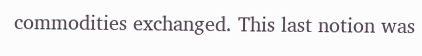commodities exchanged. This last notion was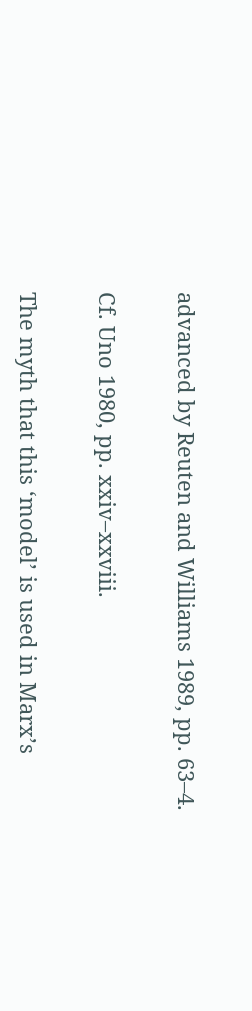advanced by Reuten and Williams 1989, pp. 63–4.


Cf. Uno 1980, pp. xxiv–xxviii.


The myth that this ‘model’ is used in Marx’s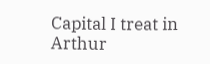Capital I treat in Arthur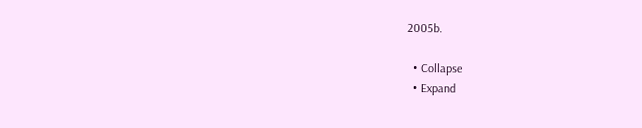2005b.

  • Collapse
  • Expand